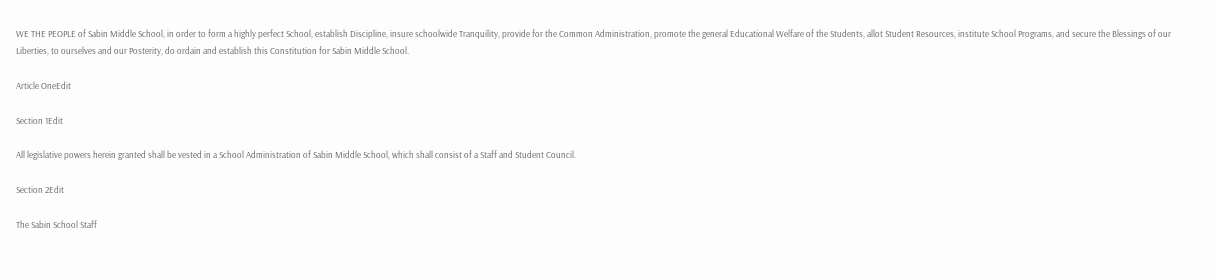WE THE PEOPLE of Sabin Middle School, in order to form a highly perfect School, establish Discipline, insure schoolwide Tranquility, provide for the Common Administration, promote the general Educational Welfare of the Students, allot Student Resources, institute School Programs, and secure the Blessings of our Liberties, to ourselves and our Posterity, do ordain and establish this Constitution for Sabin Middle School.

Article OneEdit

Section 1Edit

All legislative powers herein granted shall be vested in a School Administration of Sabin Middle School, which shall consist of a Staff and Student Council.

Section 2Edit

The Sabin School Staff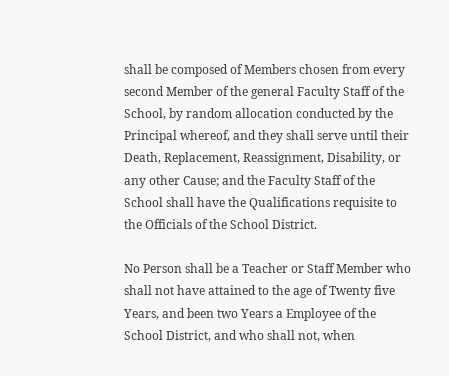shall be composed of Members chosen from every second Member of the general Faculty Staff of the School, by random allocation conducted by the Principal whereof, and they shall serve until their Death, Replacement, Reassignment, Disability, or any other Cause; and the Faculty Staff of the School shall have the Qualifications requisite to the Officials of the School District.

No Person shall be a Teacher or Staff Member who shall not have attained to the age of Twenty five Years, and been two Years a Employee of the School District, and who shall not, when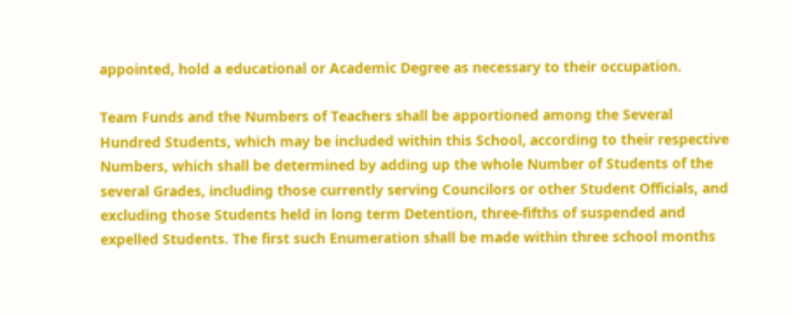appointed, hold a educational or Academic Degree as necessary to their occupation.

Team Funds and the Numbers of Teachers shall be apportioned among the Several Hundred Students, which may be included within this School, according to their respective Numbers, which shall be determined by adding up the whole Number of Students of the several Grades, including those currently serving Councilors or other Student Officials, and excluding those Students held in long term Detention, three-fifths of suspended and expelled Students. The first such Enumeration shall be made within three school months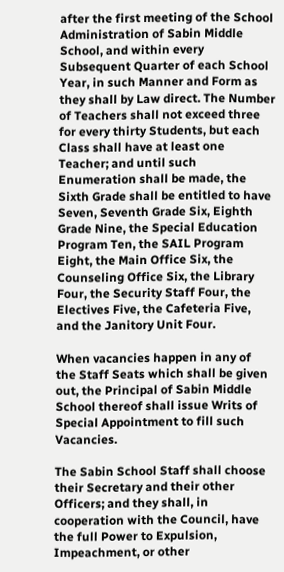after the first meeting of the School Administration of Sabin Middle School, and within every Subsequent Quarter of each School Year, in such Manner and Form as they shall by Law direct. The Number of Teachers shall not exceed three for every thirty Students, but each Class shall have at least one Teacher; and until such Enumeration shall be made, the Sixth Grade shall be entitled to have Seven, Seventh Grade Six, Eighth Grade Nine, the Special Education Program Ten, the SAIL Program Eight, the Main Office Six, the Counseling Office Six, the Library Four, the Security Staff Four, the Electives Five, the Cafeteria Five, and the Janitory Unit Four.

When vacancies happen in any of the Staff Seats which shall be given out, the Principal of Sabin Middle School thereof shall issue Writs of Special Appointment to fill such Vacancies.

The Sabin School Staff shall choose their Secretary and their other Officers; and they shall, in cooperation with the Council, have the full Power to Expulsion, Impeachment, or other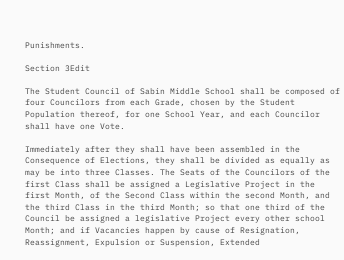Punishments.

Section 3Edit

The Student Council of Sabin Middle School shall be composed of four Councilors from each Grade, chosen by the Student Population thereof, for one School Year, and each Councilor shall have one Vote.

Immediately after they shall have been assembled in the Consequence of Elections, they shall be divided as equally as may be into three Classes. The Seats of the Councilors of the first Class shall be assigned a Legislative Project in the first Month, of the Second Class within the second Month, and the third Class in the third Month; so that one third of the Council be assigned a legislative Project every other school Month; and if Vacancies happen by cause of Resignation, Reassignment, Expulsion or Suspension, Extended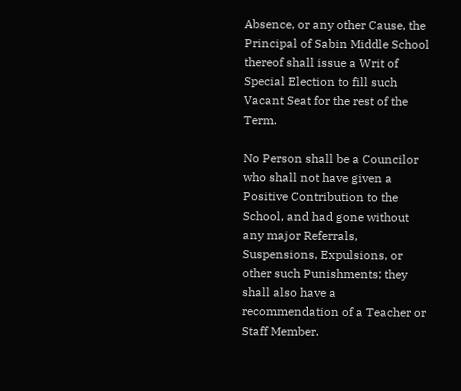Absence, or any other Cause, the Principal of Sabin Middle School thereof shall issue a Writ of Special Election to fill such Vacant Seat for the rest of the Term.

No Person shall be a Councilor who shall not have given a Positive Contribution to the School, and had gone without any major Referrals, Suspensions, Expulsions, or other such Punishments; they shall also have a recommendation of a Teacher or Staff Member.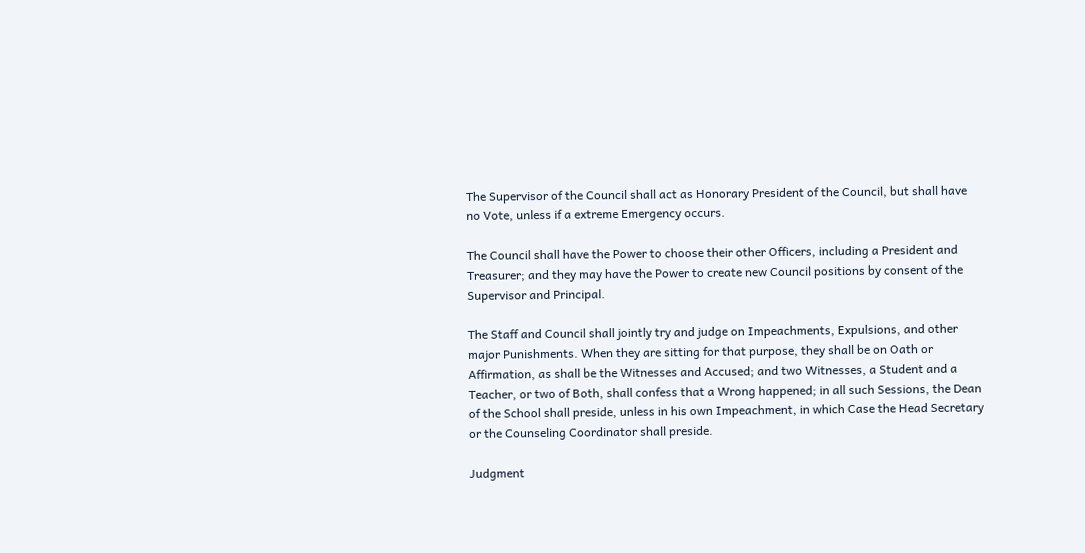The Supervisor of the Council shall act as Honorary President of the Council, but shall have no Vote, unless if a extreme Emergency occurs.

The Council shall have the Power to choose their other Officers, including a President and Treasurer; and they may have the Power to create new Council positions by consent of the Supervisor and Principal.

The Staff and Council shall jointly try and judge on Impeachments, Expulsions, and other major Punishments. When they are sitting for that purpose, they shall be on Oath or Affirmation, as shall be the Witnesses and Accused; and two Witnesses, a Student and a Teacher, or two of Both, shall confess that a Wrong happened; in all such Sessions, the Dean of the School shall preside, unless in his own Impeachment, in which Case the Head Secretary or the Counseling Coordinator shall preside.

Judgment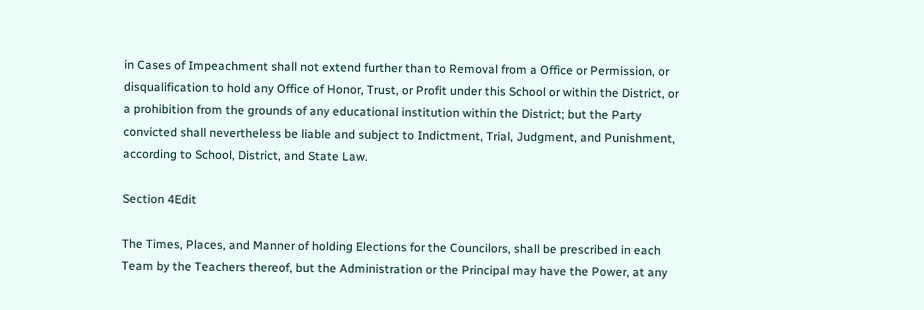in Cases of Impeachment shall not extend further than to Removal from a Office or Permission, or disqualification to hold any Office of Honor, Trust, or Profit under this School or within the District, or a prohibition from the grounds of any educational institution within the District; but the Party convicted shall nevertheless be liable and subject to Indictment, Trial, Judgment, and Punishment, according to School, District, and State Law.

Section 4Edit

The Times, Places, and Manner of holding Elections for the Councilors, shall be prescribed in each Team by the Teachers thereof, but the Administration or the Principal may have the Power, at any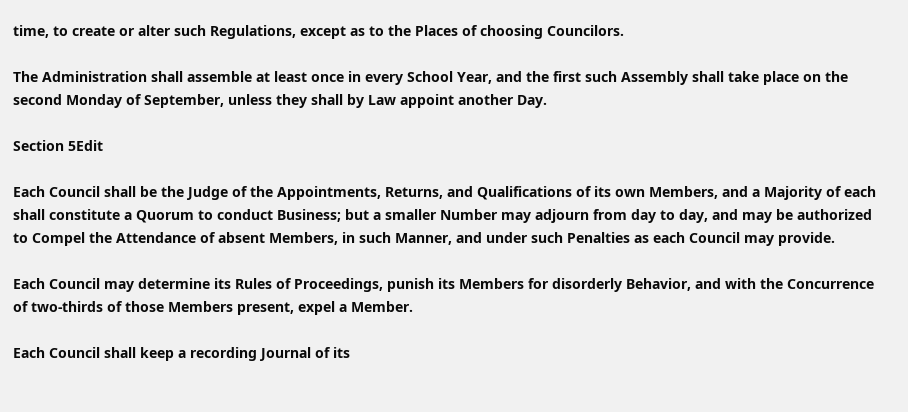time, to create or alter such Regulations, except as to the Places of choosing Councilors.

The Administration shall assemble at least once in every School Year, and the first such Assembly shall take place on the second Monday of September, unless they shall by Law appoint another Day.

Section 5Edit

Each Council shall be the Judge of the Appointments, Returns, and Qualifications of its own Members, and a Majority of each shall constitute a Quorum to conduct Business; but a smaller Number may adjourn from day to day, and may be authorized to Compel the Attendance of absent Members, in such Manner, and under such Penalties as each Council may provide.

Each Council may determine its Rules of Proceedings, punish its Members for disorderly Behavior, and with the Concurrence of two-thirds of those Members present, expel a Member.

Each Council shall keep a recording Journal of its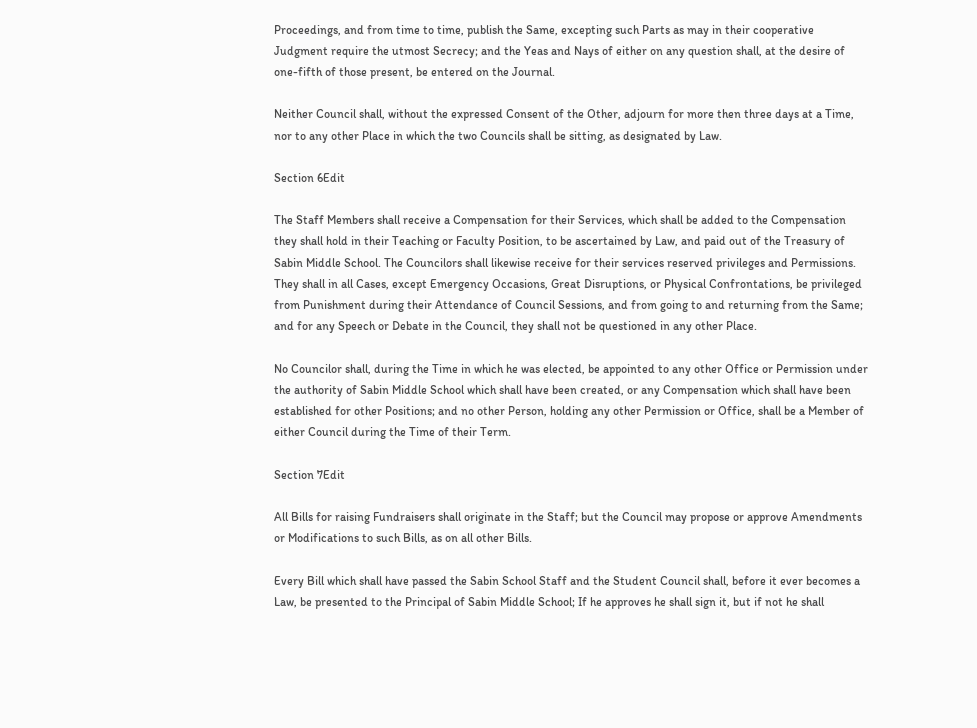Proceedings, and from time to time, publish the Same, excepting such Parts as may in their cooperative Judgment require the utmost Secrecy; and the Yeas and Nays of either on any question shall, at the desire of one-fifth of those present, be entered on the Journal.

Neither Council shall, without the expressed Consent of the Other, adjourn for more then three days at a Time, nor to any other Place in which the two Councils shall be sitting, as designated by Law.

Section 6Edit

The Staff Members shall receive a Compensation for their Services, which shall be added to the Compensation they shall hold in their Teaching or Faculty Position, to be ascertained by Law, and paid out of the Treasury of Sabin Middle School. The Councilors shall likewise receive for their services reserved privileges and Permissions. They shall in all Cases, except Emergency Occasions, Great Disruptions, or Physical Confrontations, be privileged from Punishment during their Attendance of Council Sessions, and from going to and returning from the Same; and for any Speech or Debate in the Council, they shall not be questioned in any other Place.

No Councilor shall, during the Time in which he was elected, be appointed to any other Office or Permission under the authority of Sabin Middle School which shall have been created, or any Compensation which shall have been established for other Positions; and no other Person, holding any other Permission or Office, shall be a Member of either Council during the Time of their Term.

Section 7Edit

All Bills for raising Fundraisers shall originate in the Staff; but the Council may propose or approve Amendments or Modifications to such Bills, as on all other Bills.

Every Bill which shall have passed the Sabin School Staff and the Student Council shall, before it ever becomes a Law, be presented to the Principal of Sabin Middle School; If he approves he shall sign it, but if not he shall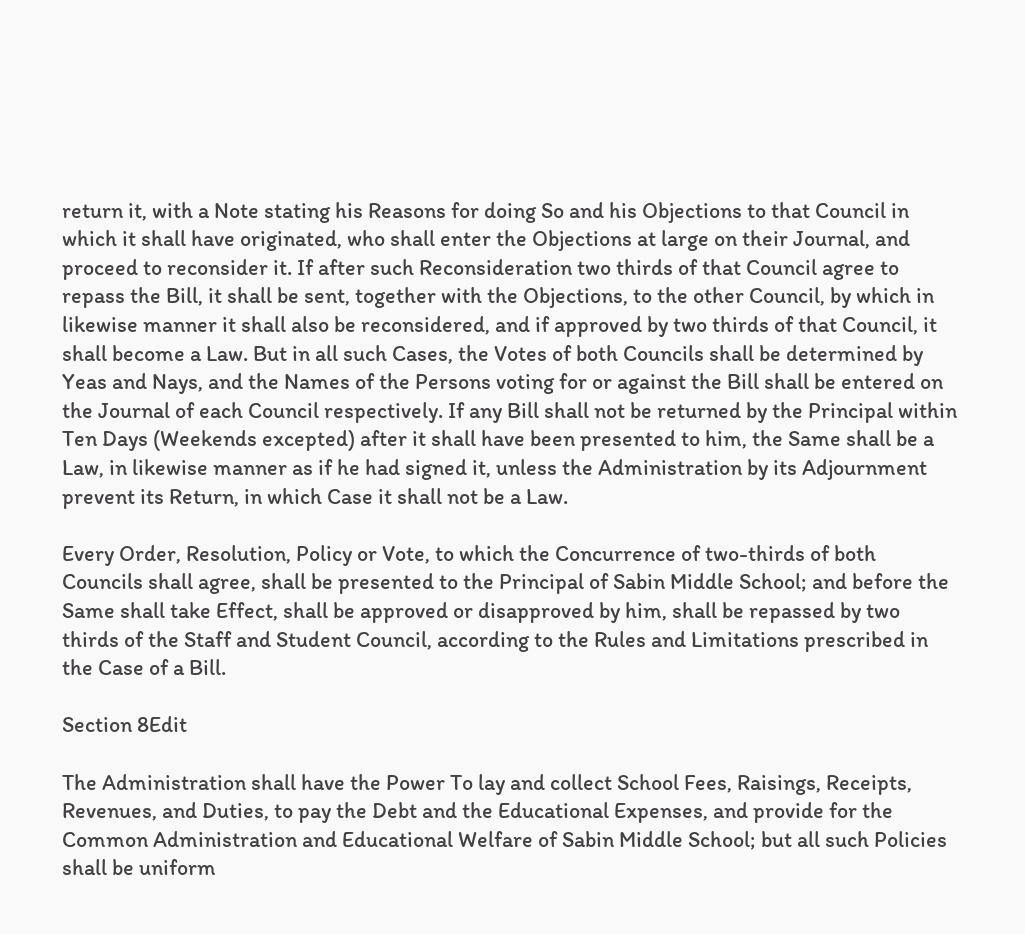return it, with a Note stating his Reasons for doing So and his Objections to that Council in which it shall have originated, who shall enter the Objections at large on their Journal, and proceed to reconsider it. If after such Reconsideration two thirds of that Council agree to repass the Bill, it shall be sent, together with the Objections, to the other Council, by which in likewise manner it shall also be reconsidered, and if approved by two thirds of that Council, it shall become a Law. But in all such Cases, the Votes of both Councils shall be determined by Yeas and Nays, and the Names of the Persons voting for or against the Bill shall be entered on the Journal of each Council respectively. If any Bill shall not be returned by the Principal within Ten Days (Weekends excepted) after it shall have been presented to him, the Same shall be a Law, in likewise manner as if he had signed it, unless the Administration by its Adjournment prevent its Return, in which Case it shall not be a Law.

Every Order, Resolution, Policy or Vote, to which the Concurrence of two-thirds of both Councils shall agree, shall be presented to the Principal of Sabin Middle School; and before the Same shall take Effect, shall be approved or disapproved by him, shall be repassed by two thirds of the Staff and Student Council, according to the Rules and Limitations prescribed in the Case of a Bill.

Section 8Edit

The Administration shall have the Power To lay and collect School Fees, Raisings, Receipts, Revenues, and Duties, to pay the Debt and the Educational Expenses, and provide for the Common Administration and Educational Welfare of Sabin Middle School; but all such Policies shall be uniform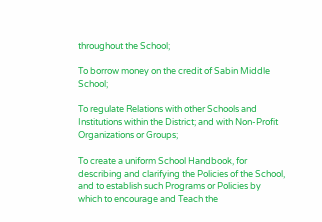throughout the School;

To borrow money on the credit of Sabin Middle School;

To regulate Relations with other Schools and Institutions within the District; and with Non-Profit Organizations or Groups;

To create a uniform School Handbook, for describing and clarifying the Policies of the School, and to establish such Programs or Policies by which to encourage and Teach the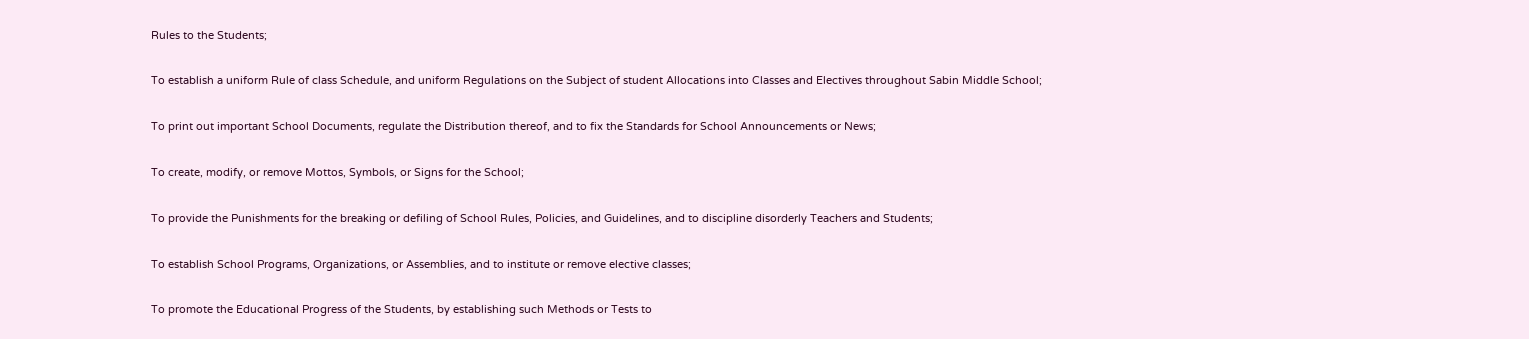Rules to the Students;

To establish a uniform Rule of class Schedule, and uniform Regulations on the Subject of student Allocations into Classes and Electives throughout Sabin Middle School;

To print out important School Documents, regulate the Distribution thereof, and to fix the Standards for School Announcements or News;

To create, modify, or remove Mottos, Symbols, or Signs for the School;

To provide the Punishments for the breaking or defiling of School Rules, Policies, and Guidelines, and to discipline disorderly Teachers and Students;

To establish School Programs, Organizations, or Assemblies, and to institute or remove elective classes;

To promote the Educational Progress of the Students, by establishing such Methods or Tests to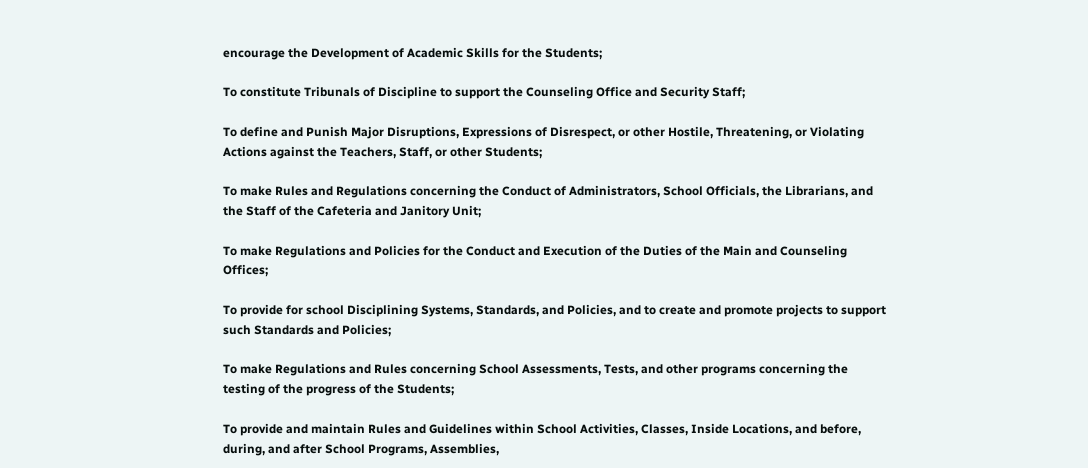encourage the Development of Academic Skills for the Students;

To constitute Tribunals of Discipline to support the Counseling Office and Security Staff;

To define and Punish Major Disruptions, Expressions of Disrespect, or other Hostile, Threatening, or Violating Actions against the Teachers, Staff, or other Students;

To make Rules and Regulations concerning the Conduct of Administrators, School Officials, the Librarians, and the Staff of the Cafeteria and Janitory Unit;

To make Regulations and Policies for the Conduct and Execution of the Duties of the Main and Counseling Offices;

To provide for school Disciplining Systems, Standards, and Policies, and to create and promote projects to support such Standards and Policies;

To make Regulations and Rules concerning School Assessments, Tests, and other programs concerning the testing of the progress of the Students;

To provide and maintain Rules and Guidelines within School Activities, Classes, Inside Locations, and before, during, and after School Programs, Assemblies,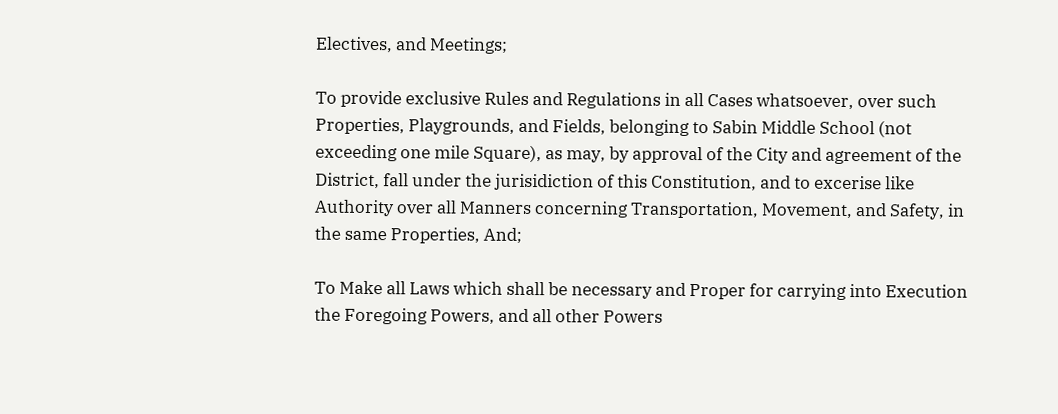Electives, and Meetings;

To provide exclusive Rules and Regulations in all Cases whatsoever, over such Properties, Playgrounds, and Fields, belonging to Sabin Middle School (not exceeding one mile Square), as may, by approval of the City and agreement of the District, fall under the jurisidiction of this Constitution, and to excerise like Authority over all Manners concerning Transportation, Movement, and Safety, in the same Properties, And;

To Make all Laws which shall be necessary and Proper for carrying into Execution the Foregoing Powers, and all other Powers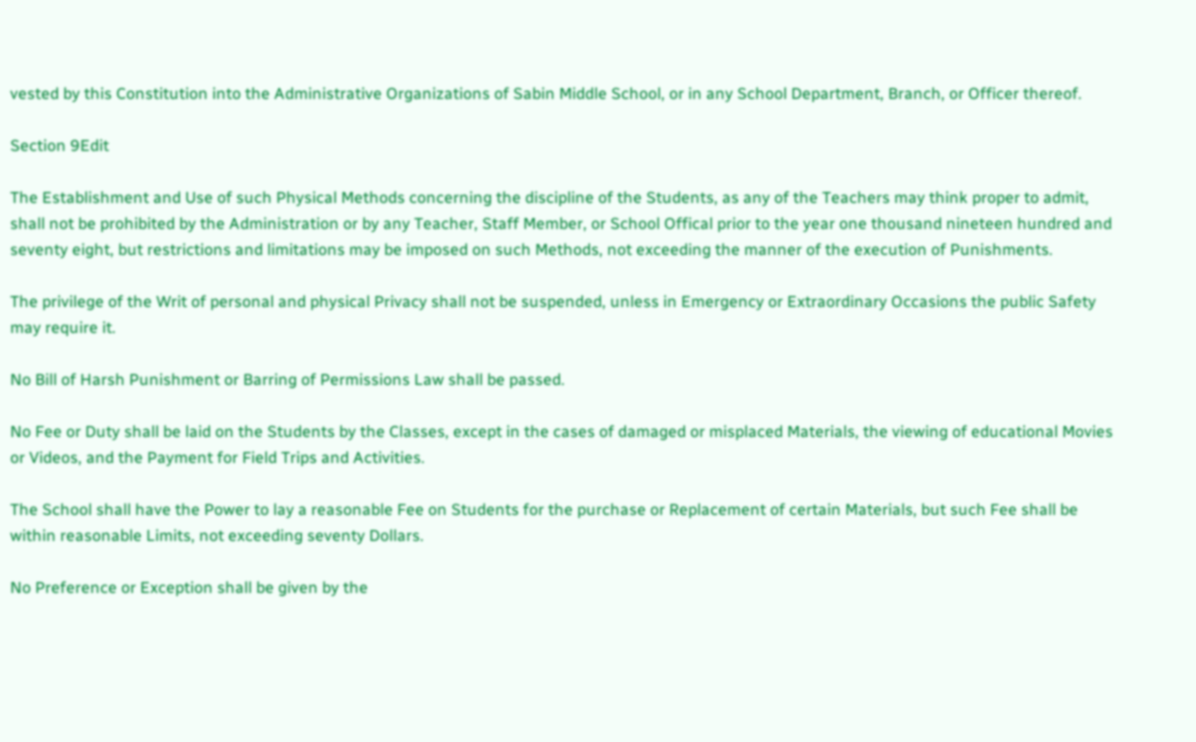vested by this Constitution into the Administrative Organizations of Sabin Middle School, or in any School Department, Branch, or Officer thereof.

Section 9Edit

The Establishment and Use of such Physical Methods concerning the discipline of the Students, as any of the Teachers may think proper to admit, shall not be prohibited by the Administration or by any Teacher, Staff Member, or School Offical prior to the year one thousand nineteen hundred and seventy eight, but restrictions and limitations may be imposed on such Methods, not exceeding the manner of the execution of Punishments.

The privilege of the Writ of personal and physical Privacy shall not be suspended, unless in Emergency or Extraordinary Occasions the public Safety may require it.

No Bill of Harsh Punishment or Barring of Permissions Law shall be passed.

No Fee or Duty shall be laid on the Students by the Classes, except in the cases of damaged or misplaced Materials, the viewing of educational Movies or Videos, and the Payment for Field Trips and Activities.

The School shall have the Power to lay a reasonable Fee on Students for the purchase or Replacement of certain Materials, but such Fee shall be within reasonable Limits, not exceeding seventy Dollars.

No Preference or Exception shall be given by the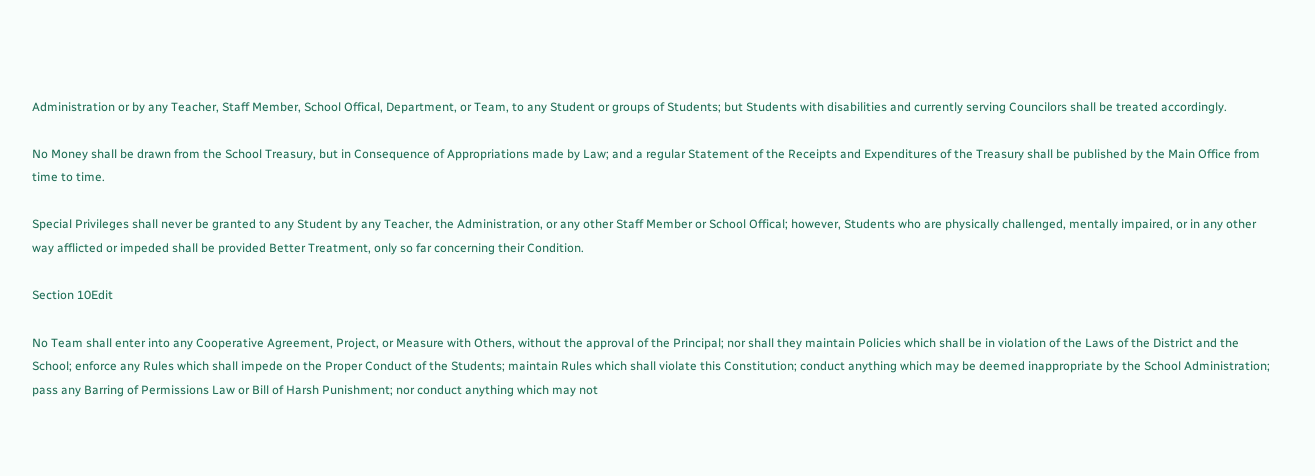Administration or by any Teacher, Staff Member, School Offical, Department, or Team, to any Student or groups of Students; but Students with disabilities and currently serving Councilors shall be treated accordingly.

No Money shall be drawn from the School Treasury, but in Consequence of Appropriations made by Law; and a regular Statement of the Receipts and Expenditures of the Treasury shall be published by the Main Office from time to time.

Special Privileges shall never be granted to any Student by any Teacher, the Administration, or any other Staff Member or School Offical; however, Students who are physically challenged, mentally impaired, or in any other way afflicted or impeded shall be provided Better Treatment, only so far concerning their Condition.

Section 10Edit

No Team shall enter into any Cooperative Agreement, Project, or Measure with Others, without the approval of the Principal; nor shall they maintain Policies which shall be in violation of the Laws of the District and the School; enforce any Rules which shall impede on the Proper Conduct of the Students; maintain Rules which shall violate this Constitution; conduct anything which may be deemed inappropriate by the School Administration; pass any Barring of Permissions Law or Bill of Harsh Punishment; nor conduct anything which may not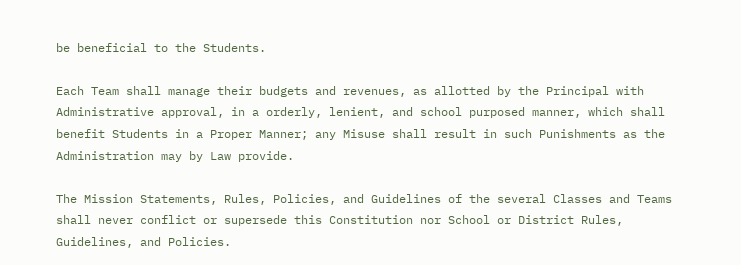be beneficial to the Students.

Each Team shall manage their budgets and revenues, as allotted by the Principal with Administrative approval, in a orderly, lenient, and school purposed manner, which shall benefit Students in a Proper Manner; any Misuse shall result in such Punishments as the Administration may by Law provide.

The Mission Statements, Rules, Policies, and Guidelines of the several Classes and Teams shall never conflict or supersede this Constitution nor School or District Rules, Guidelines, and Policies.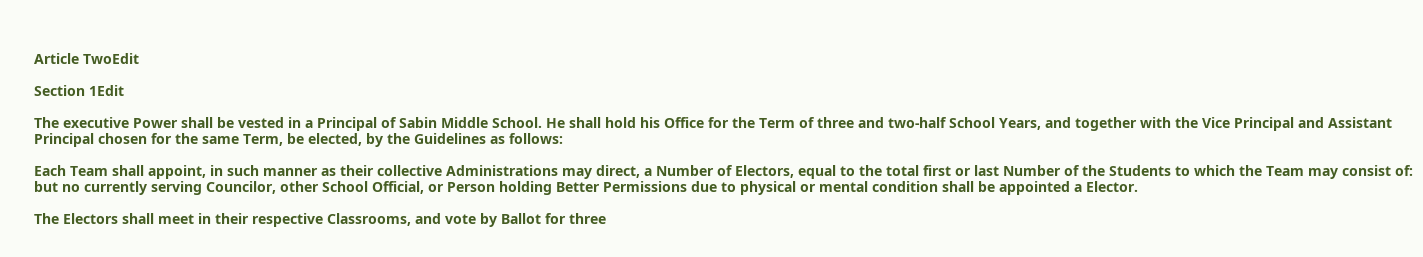Article TwoEdit

Section 1Edit

The executive Power shall be vested in a Principal of Sabin Middle School. He shall hold his Office for the Term of three and two-half School Years, and together with the Vice Principal and Assistant Principal chosen for the same Term, be elected, by the Guidelines as follows:

Each Team shall appoint, in such manner as their collective Administrations may direct, a Number of Electors, equal to the total first or last Number of the Students to which the Team may consist of: but no currently serving Councilor, other School Official, or Person holding Better Permissions due to physical or mental condition shall be appointed a Elector.

The Electors shall meet in their respective Classrooms, and vote by Ballot for three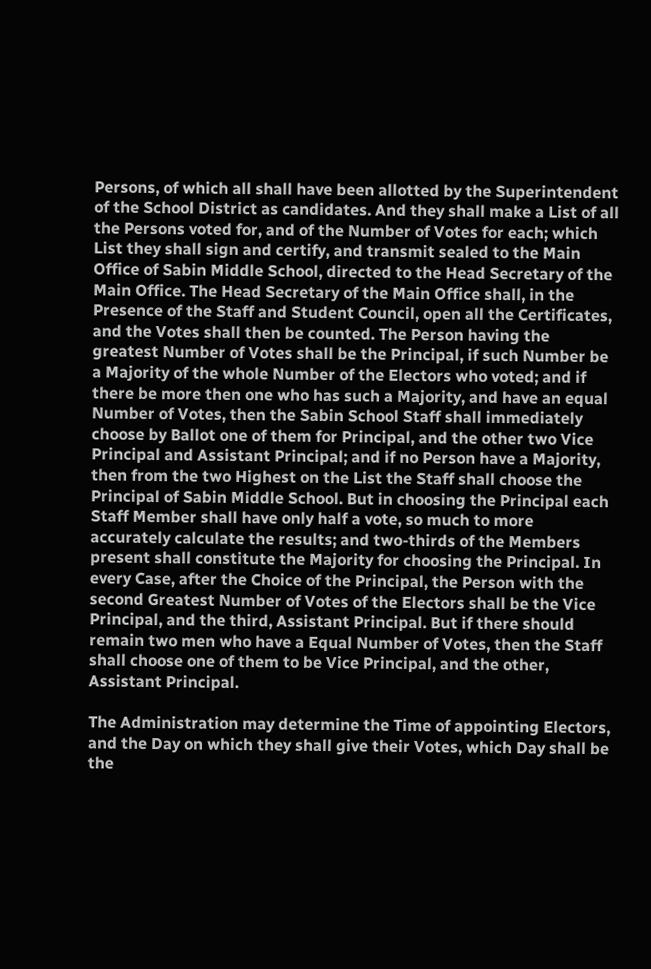Persons, of which all shall have been allotted by the Superintendent of the School District as candidates. And they shall make a List of all the Persons voted for, and of the Number of Votes for each; which List they shall sign and certify, and transmit sealed to the Main Office of Sabin Middle School, directed to the Head Secretary of the Main Office. The Head Secretary of the Main Office shall, in the Presence of the Staff and Student Council, open all the Certificates, and the Votes shall then be counted. The Person having the greatest Number of Votes shall be the Principal, if such Number be a Majority of the whole Number of the Electors who voted; and if there be more then one who has such a Majority, and have an equal Number of Votes, then the Sabin School Staff shall immediately choose by Ballot one of them for Principal, and the other two Vice Principal and Assistant Principal; and if no Person have a Majority, then from the two Highest on the List the Staff shall choose the Principal of Sabin Middle School. But in choosing the Principal each Staff Member shall have only half a vote, so much to more accurately calculate the results; and two-thirds of the Members present shall constitute the Majority for choosing the Principal. In every Case, after the Choice of the Principal, the Person with the second Greatest Number of Votes of the Electors shall be the Vice Principal, and the third, Assistant Principal. But if there should remain two men who have a Equal Number of Votes, then the Staff shall choose one of them to be Vice Principal, and the other, Assistant Principal.

The Administration may determine the Time of appointing Electors, and the Day on which they shall give their Votes, which Day shall be the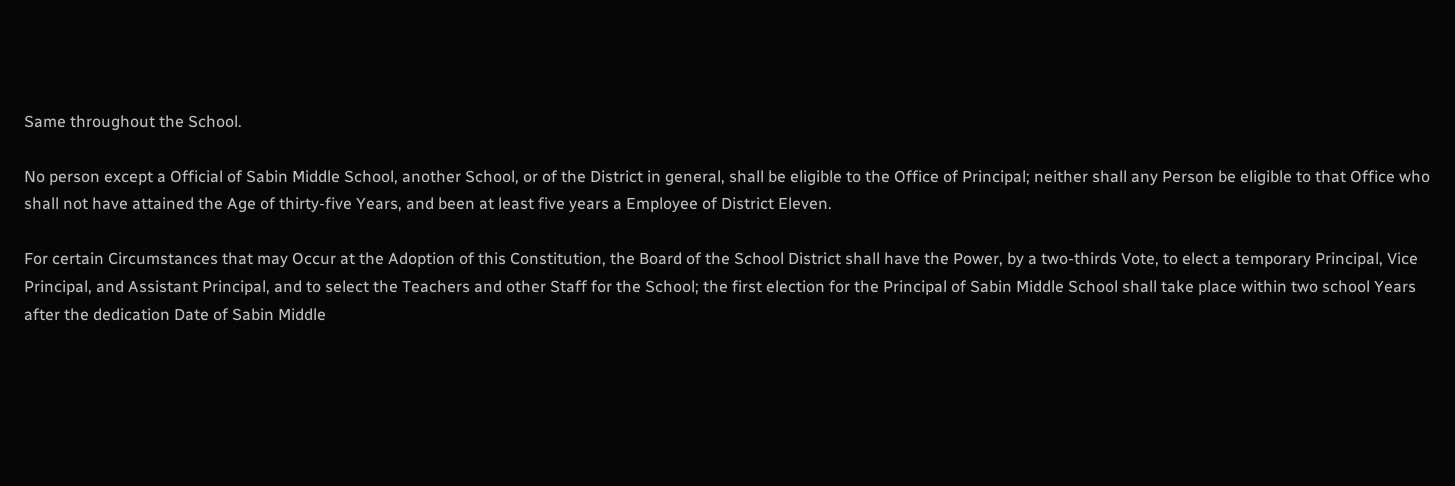Same throughout the School.

No person except a Official of Sabin Middle School, another School, or of the District in general, shall be eligible to the Office of Principal; neither shall any Person be eligible to that Office who shall not have attained the Age of thirty-five Years, and been at least five years a Employee of District Eleven.

For certain Circumstances that may Occur at the Adoption of this Constitution, the Board of the School District shall have the Power, by a two-thirds Vote, to elect a temporary Principal, Vice Principal, and Assistant Principal, and to select the Teachers and other Staff for the School; the first election for the Principal of Sabin Middle School shall take place within two school Years after the dedication Date of Sabin Middle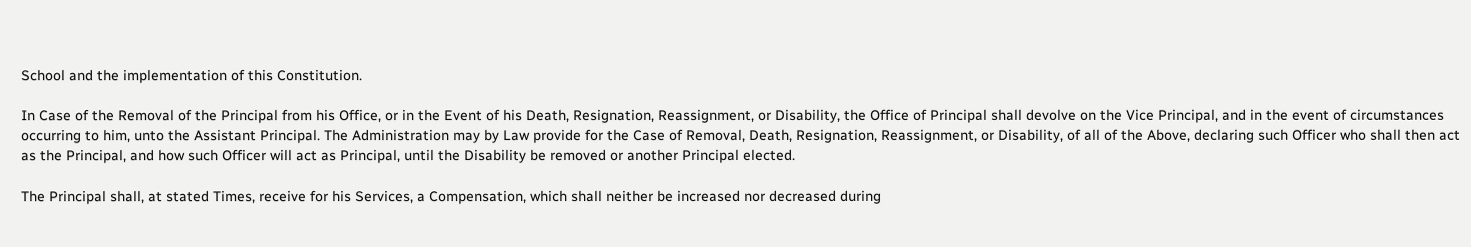School and the implementation of this Constitution.

In Case of the Removal of the Principal from his Office, or in the Event of his Death, Resignation, Reassignment, or Disability, the Office of Principal shall devolve on the Vice Principal, and in the event of circumstances occurring to him, unto the Assistant Principal. The Administration may by Law provide for the Case of Removal, Death, Resignation, Reassignment, or Disability, of all of the Above, declaring such Officer who shall then act as the Principal, and how such Officer will act as Principal, until the Disability be removed or another Principal elected.

The Principal shall, at stated Times, receive for his Services, a Compensation, which shall neither be increased nor decreased during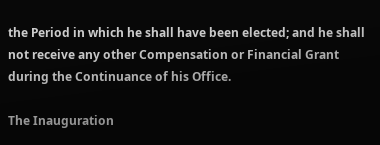the Period in which he shall have been elected; and he shall not receive any other Compensation or Financial Grant during the Continuance of his Office.

The Inauguration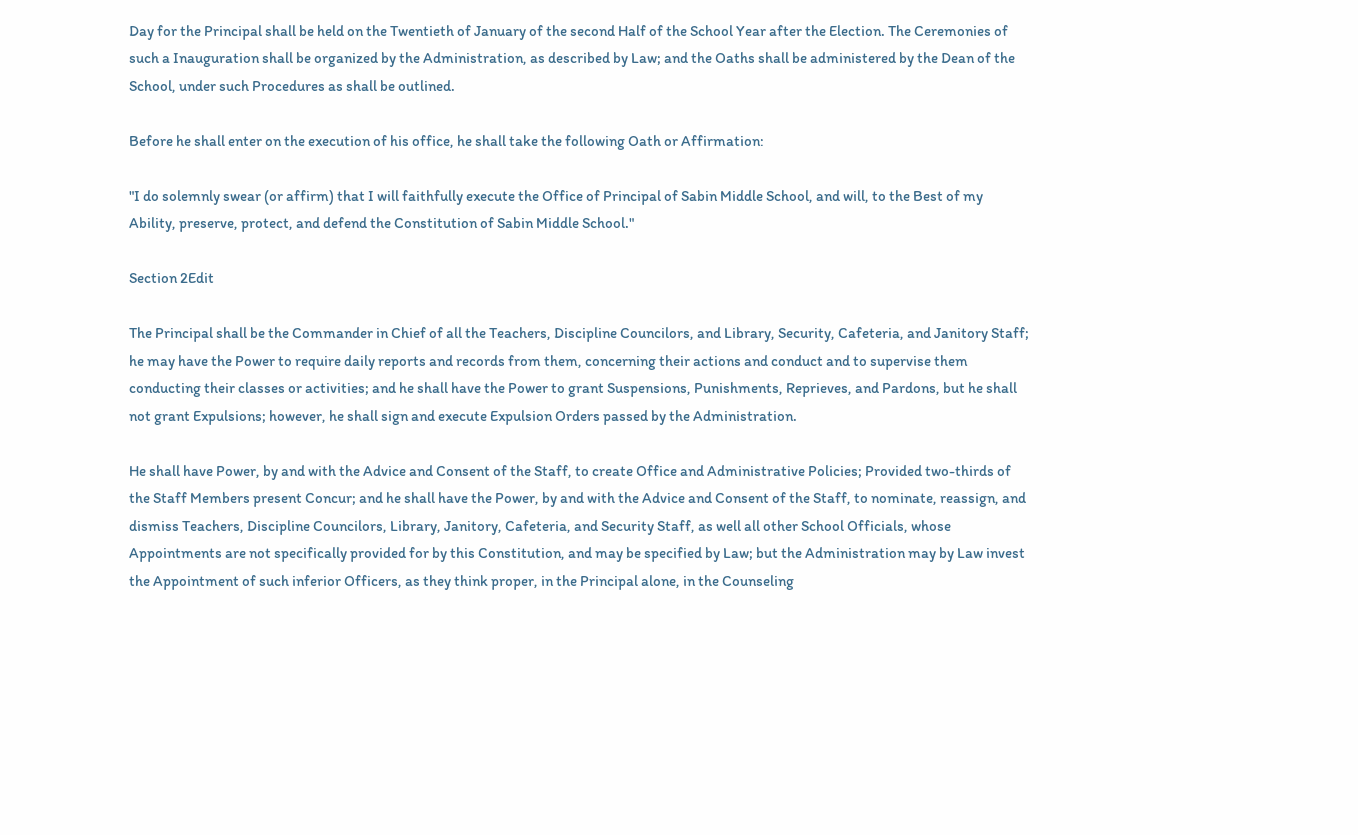Day for the Principal shall be held on the Twentieth of January of the second Half of the School Year after the Election. The Ceremonies of such a Inauguration shall be organized by the Administration, as described by Law; and the Oaths shall be administered by the Dean of the School, under such Procedures as shall be outlined.

Before he shall enter on the execution of his office, he shall take the following Oath or Affirmation:

"I do solemnly swear (or affirm) that I will faithfully execute the Office of Principal of Sabin Middle School, and will, to the Best of my Ability, preserve, protect, and defend the Constitution of Sabin Middle School."

Section 2Edit

The Principal shall be the Commander in Chief of all the Teachers, Discipline Councilors, and Library, Security, Cafeteria, and Janitory Staff; he may have the Power to require daily reports and records from them, concerning their actions and conduct and to supervise them conducting their classes or activities; and he shall have the Power to grant Suspensions, Punishments, Reprieves, and Pardons, but he shall not grant Expulsions; however, he shall sign and execute Expulsion Orders passed by the Administration.

He shall have Power, by and with the Advice and Consent of the Staff, to create Office and Administrative Policies; Provided two-thirds of the Staff Members present Concur; and he shall have the Power, by and with the Advice and Consent of the Staff, to nominate, reassign, and dismiss Teachers, Discipline Councilors, Library, Janitory, Cafeteria, and Security Staff, as well all other School Officials, whose Appointments are not specifically provided for by this Constitution, and may be specified by Law; but the Administration may by Law invest the Appointment of such inferior Officers, as they think proper, in the Principal alone, in the Counseling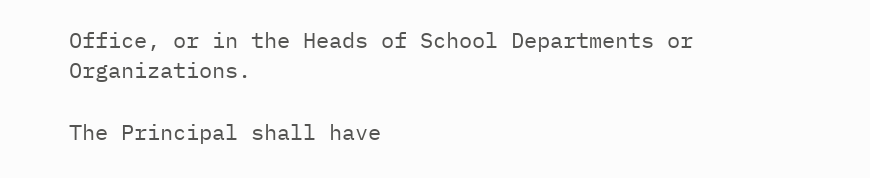Office, or in the Heads of School Departments or Organizations.

The Principal shall have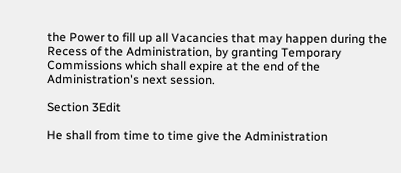the Power to fill up all Vacancies that may happen during the Recess of the Administration, by granting Temporary Commissions which shall expire at the end of the Administration's next session.

Section 3Edit

He shall from time to time give the Administration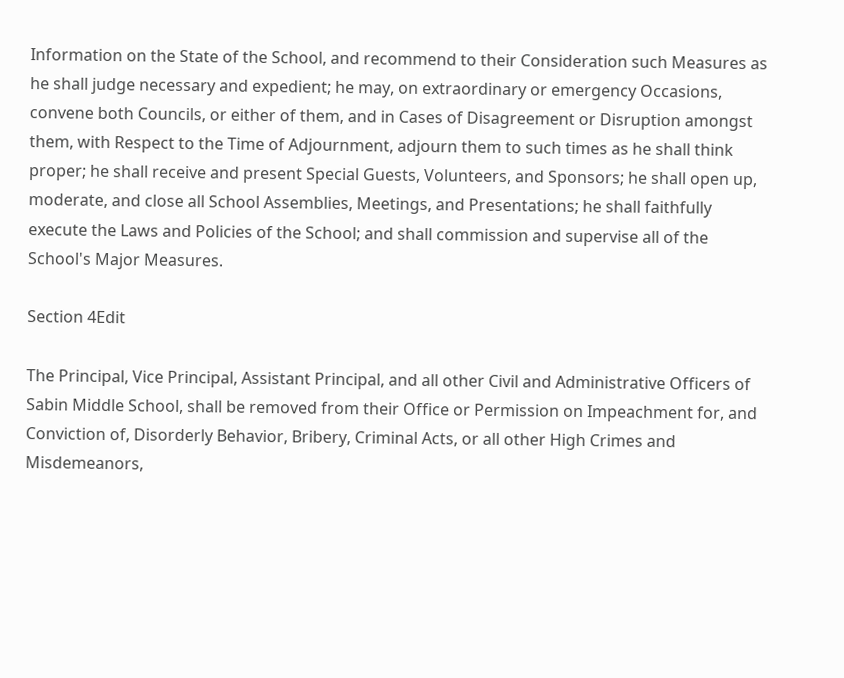Information on the State of the School, and recommend to their Consideration such Measures as he shall judge necessary and expedient; he may, on extraordinary or emergency Occasions, convene both Councils, or either of them, and in Cases of Disagreement or Disruption amongst them, with Respect to the Time of Adjournment, adjourn them to such times as he shall think proper; he shall receive and present Special Guests, Volunteers, and Sponsors; he shall open up, moderate, and close all School Assemblies, Meetings, and Presentations; he shall faithfully execute the Laws and Policies of the School; and shall commission and supervise all of the School's Major Measures.

Section 4Edit

The Principal, Vice Principal, Assistant Principal, and all other Civil and Administrative Officers of Sabin Middle School, shall be removed from their Office or Permission on Impeachment for, and Conviction of, Disorderly Behavior, Bribery, Criminal Acts, or all other High Crimes and Misdemeanors,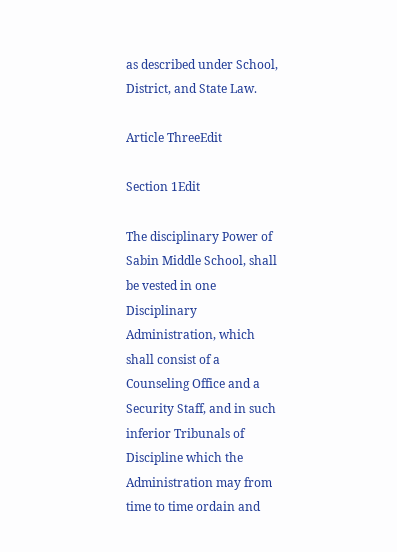as described under School, District, and State Law.

Article ThreeEdit

Section 1Edit

The disciplinary Power of Sabin Middle School, shall be vested in one Disciplinary Administration, which shall consist of a Counseling Office and a Security Staff, and in such inferior Tribunals of Discipline which the Administration may from time to time ordain and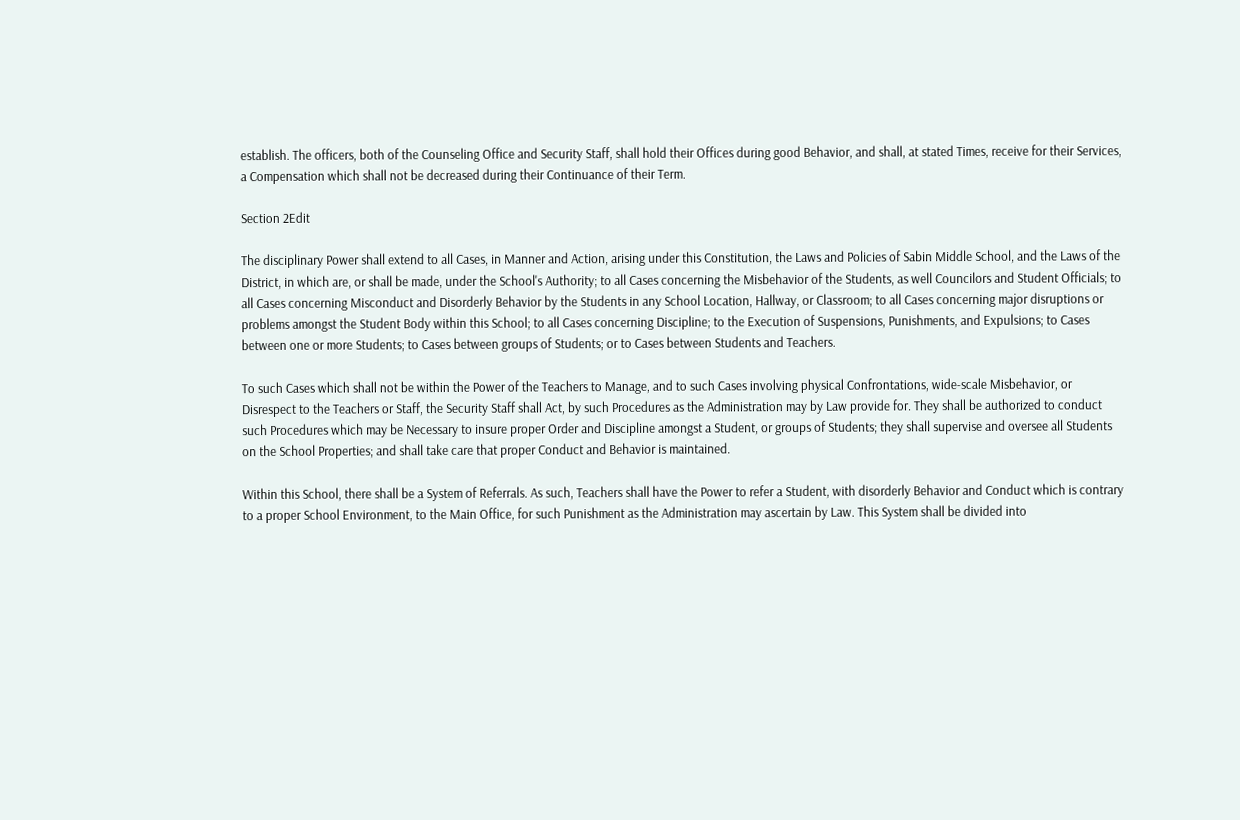establish. The officers, both of the Counseling Office and Security Staff, shall hold their Offices during good Behavior, and shall, at stated Times, receive for their Services, a Compensation which shall not be decreased during their Continuance of their Term.

Section 2Edit

The disciplinary Power shall extend to all Cases, in Manner and Action, arising under this Constitution, the Laws and Policies of Sabin Middle School, and the Laws of the District, in which are, or shall be made, under the School's Authority; to all Cases concerning the Misbehavior of the Students, as well Councilors and Student Officials; to all Cases concerning Misconduct and Disorderly Behavior by the Students in any School Location, Hallway, or Classroom; to all Cases concerning major disruptions or problems amongst the Student Body within this School; to all Cases concerning Discipline; to the Execution of Suspensions, Punishments, and Expulsions; to Cases between one or more Students; to Cases between groups of Students; or to Cases between Students and Teachers.

To such Cases which shall not be within the Power of the Teachers to Manage, and to such Cases involving physical Confrontations, wide-scale Misbehavior, or Disrespect to the Teachers or Staff, the Security Staff shall Act, by such Procedures as the Administration may by Law provide for. They shall be authorized to conduct such Procedures which may be Necessary to insure proper Order and Discipline amongst a Student, or groups of Students; they shall supervise and oversee all Students on the School Properties; and shall take care that proper Conduct and Behavior is maintained.

Within this School, there shall be a System of Referrals. As such, Teachers shall have the Power to refer a Student, with disorderly Behavior and Conduct which is contrary to a proper School Environment, to the Main Office, for such Punishment as the Administration may ascertain by Law. This System shall be divided into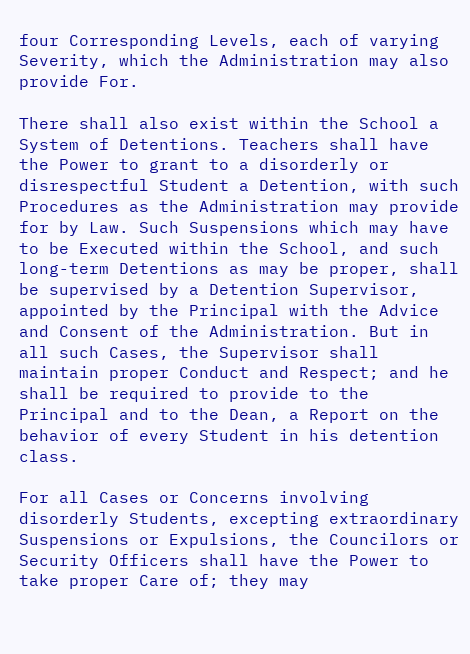four Corresponding Levels, each of varying Severity, which the Administration may also provide For.

There shall also exist within the School a System of Detentions. Teachers shall have the Power to grant to a disorderly or disrespectful Student a Detention, with such Procedures as the Administration may provide for by Law. Such Suspensions which may have to be Executed within the School, and such long-term Detentions as may be proper, shall be supervised by a Detention Supervisor, appointed by the Principal with the Advice and Consent of the Administration. But in all such Cases, the Supervisor shall maintain proper Conduct and Respect; and he shall be required to provide to the Principal and to the Dean, a Report on the behavior of every Student in his detention class.

For all Cases or Concerns involving disorderly Students, excepting extraordinary Suspensions or Expulsions, the Councilors or Security Officers shall have the Power to take proper Care of; they may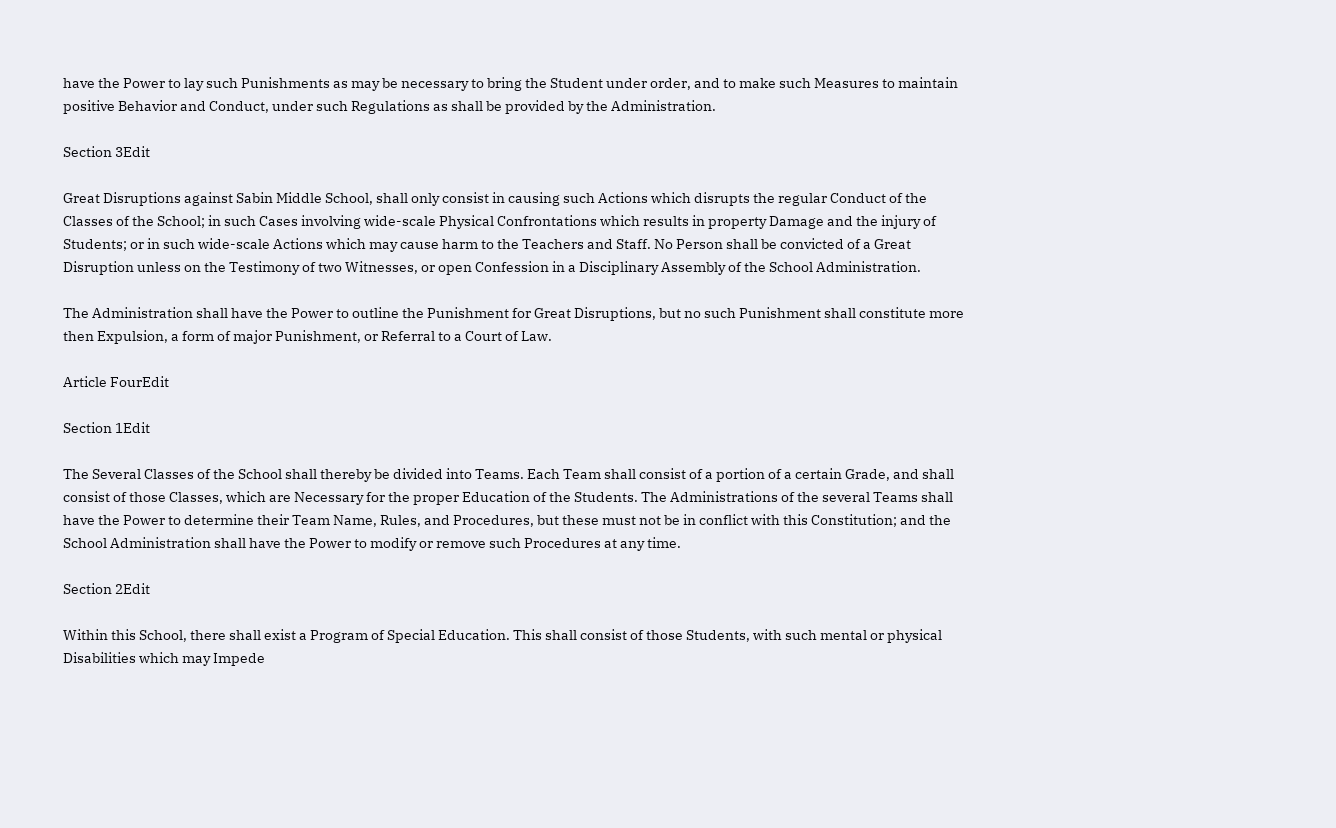have the Power to lay such Punishments as may be necessary to bring the Student under order, and to make such Measures to maintain positive Behavior and Conduct, under such Regulations as shall be provided by the Administration.

Section 3Edit

Great Disruptions against Sabin Middle School, shall only consist in causing such Actions which disrupts the regular Conduct of the Classes of the School; in such Cases involving wide-scale Physical Confrontations which results in property Damage and the injury of Students; or in such wide-scale Actions which may cause harm to the Teachers and Staff. No Person shall be convicted of a Great Disruption unless on the Testimony of two Witnesses, or open Confession in a Disciplinary Assembly of the School Administration.

The Administration shall have the Power to outline the Punishment for Great Disruptions, but no such Punishment shall constitute more then Expulsion, a form of major Punishment, or Referral to a Court of Law.

Article FourEdit

Section 1Edit

The Several Classes of the School shall thereby be divided into Teams. Each Team shall consist of a portion of a certain Grade, and shall consist of those Classes, which are Necessary for the proper Education of the Students. The Administrations of the several Teams shall have the Power to determine their Team Name, Rules, and Procedures, but these must not be in conflict with this Constitution; and the School Administration shall have the Power to modify or remove such Procedures at any time.

Section 2Edit

Within this School, there shall exist a Program of Special Education. This shall consist of those Students, with such mental or physical Disabilities which may Impede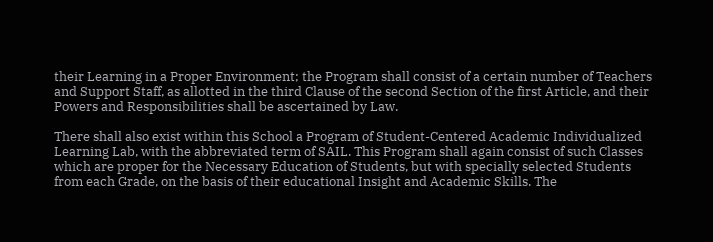their Learning in a Proper Environment; the Program shall consist of a certain number of Teachers and Support Staff, as allotted in the third Clause of the second Section of the first Article, and their Powers and Responsibilities shall be ascertained by Law.

There shall also exist within this School a Program of Student-Centered Academic Individualized Learning Lab, with the abbreviated term of SAIL. This Program shall again consist of such Classes which are proper for the Necessary Education of Students, but with specially selected Students from each Grade, on the basis of their educational Insight and Academic Skills. The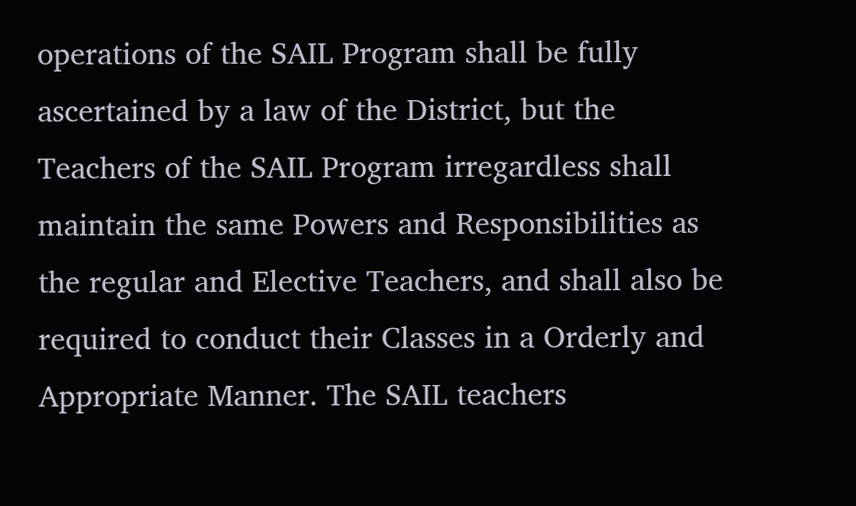operations of the SAIL Program shall be fully ascertained by a law of the District, but the Teachers of the SAIL Program irregardless shall maintain the same Powers and Responsibilities as the regular and Elective Teachers, and shall also be required to conduct their Classes in a Orderly and Appropriate Manner. The SAIL teachers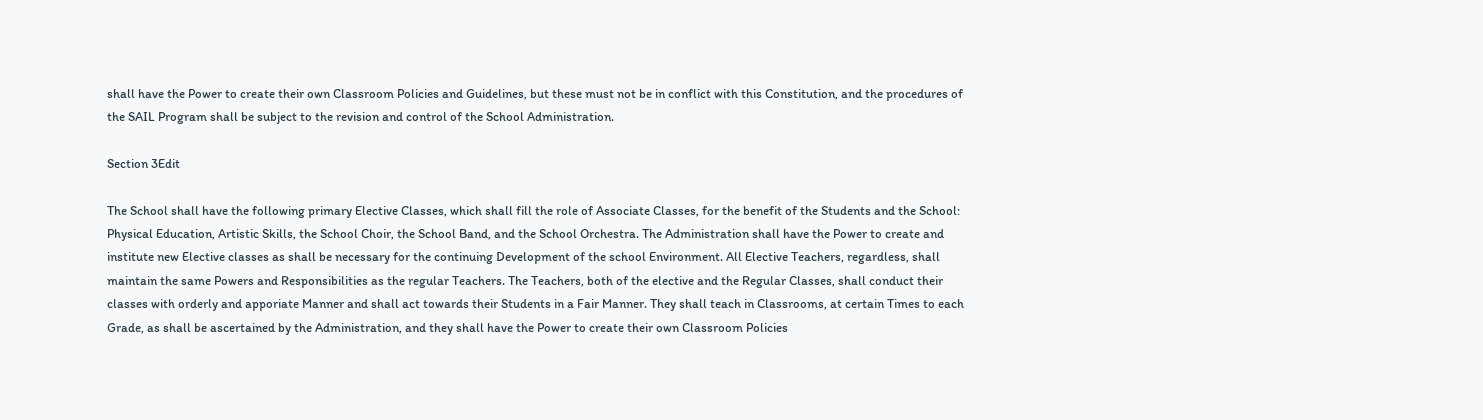shall have the Power to create their own Classroom Policies and Guidelines, but these must not be in conflict with this Constitution, and the procedures of the SAIL Program shall be subject to the revision and control of the School Administration.

Section 3Edit

The School shall have the following primary Elective Classes, which shall fill the role of Associate Classes, for the benefit of the Students and the School: Physical Education, Artistic Skills, the School Choir, the School Band, and the School Orchestra. The Administration shall have the Power to create and institute new Elective classes as shall be necessary for the continuing Development of the school Environment. All Elective Teachers, regardless, shall maintain the same Powers and Responsibilities as the regular Teachers. The Teachers, both of the elective and the Regular Classes, shall conduct their classes with orderly and apporiate Manner and shall act towards their Students in a Fair Manner. They shall teach in Classrooms, at certain Times to each Grade, as shall be ascertained by the Administration, and they shall have the Power to create their own Classroom Policies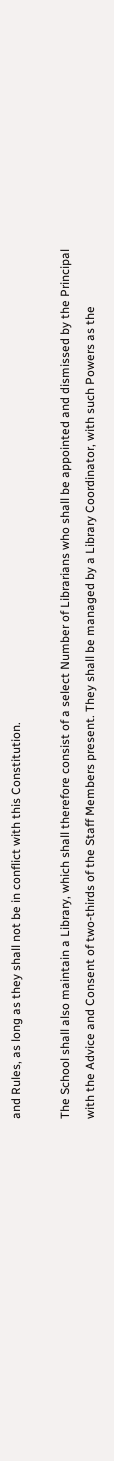and Rules, as long as they shall not be in conflict with this Constitution.

The School shall also maintain a Library, which shall therefore consist of a select Number of Librarians who shall be appointed and dismissed by the Principal with the Advice and Consent of two-thirds of the Staff Members present. They shall be managed by a Library Coordinator, with such Powers as the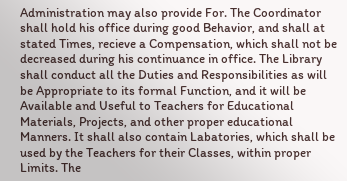Administration may also provide For. The Coordinator shall hold his office during good Behavior, and shall at stated Times, recieve a Compensation, which shall not be decreased during his continuance in office. The Library shall conduct all the Duties and Responsibilities as will be Appropriate to its formal Function, and it will be Available and Useful to Teachers for Educational Materials, Projects, and other proper educational Manners. It shall also contain Labatories, which shall be used by the Teachers for their Classes, within proper Limits. The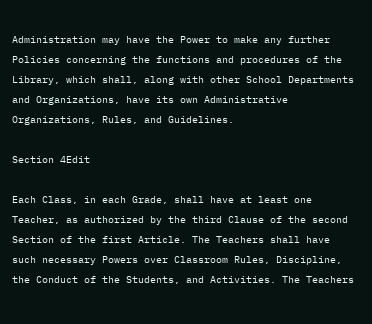Administration may have the Power to make any further Policies concerning the functions and procedures of the Library, which shall, along with other School Departments and Organizations, have its own Administrative Organizations, Rules, and Guidelines.

Section 4Edit

Each Class, in each Grade, shall have at least one Teacher, as authorized by the third Clause of the second Section of the first Article. The Teachers shall have such necessary Powers over Classroom Rules, Discipline, the Conduct of the Students, and Activities. The Teachers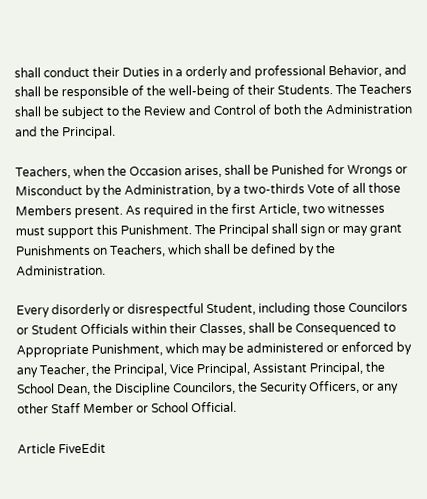shall conduct their Duties in a orderly and professional Behavior, and shall be responsible of the well-being of their Students. The Teachers shall be subject to the Review and Control of both the Administration and the Principal.

Teachers, when the Occasion arises, shall be Punished for Wrongs or Misconduct by the Administration, by a two-thirds Vote of all those Members present. As required in the first Article, two witnesses must support this Punishment. The Principal shall sign or may grant Punishments on Teachers, which shall be defined by the Administration.

Every disorderly or disrespectful Student, including those Councilors or Student Officials within their Classes, shall be Consequenced to Appropriate Punishment, which may be administered or enforced by any Teacher, the Principal, Vice Principal, Assistant Principal, the School Dean, the Discipline Councilors, the Security Officers, or any other Staff Member or School Official.

Article FiveEdit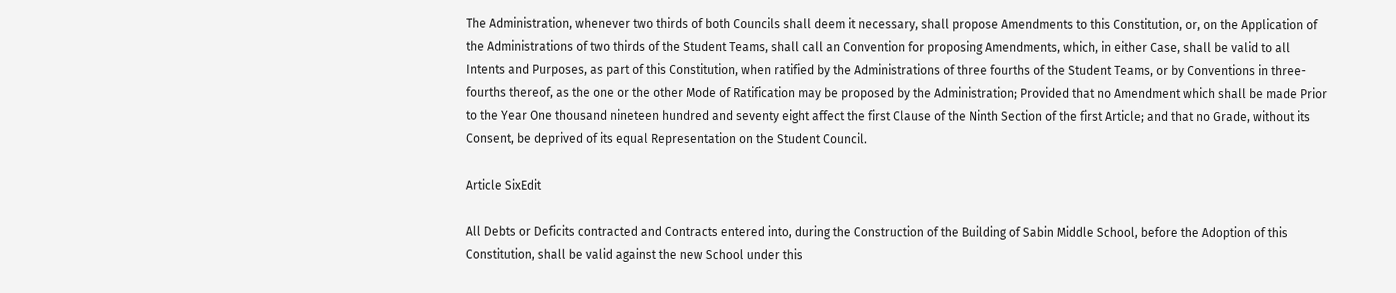The Administration, whenever two thirds of both Councils shall deem it necessary, shall propose Amendments to this Constitution, or, on the Application of the Administrations of two thirds of the Student Teams, shall call an Convention for proposing Amendments, which, in either Case, shall be valid to all Intents and Purposes, as part of this Constitution, when ratified by the Administrations of three fourths of the Student Teams, or by Conventions in three-fourths thereof, as the one or the other Mode of Ratification may be proposed by the Administration; Provided that no Amendment which shall be made Prior to the Year One thousand nineteen hundred and seventy eight affect the first Clause of the Ninth Section of the first Article; and that no Grade, without its Consent, be deprived of its equal Representation on the Student Council.

Article SixEdit

All Debts or Deficits contracted and Contracts entered into, during the Construction of the Building of Sabin Middle School, before the Adoption of this Constitution, shall be valid against the new School under this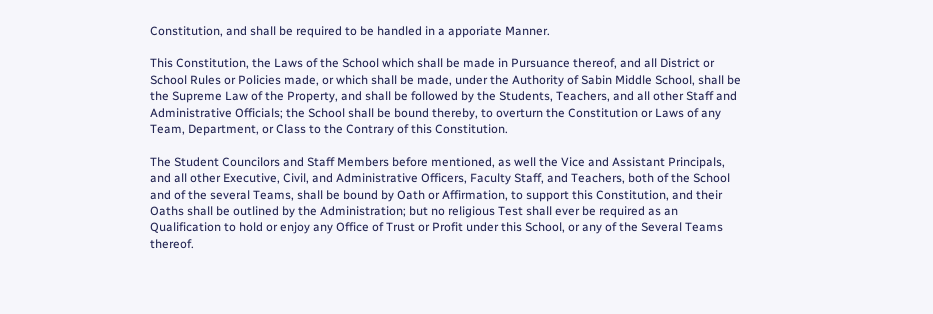Constitution, and shall be required to be handled in a apporiate Manner.

This Constitution, the Laws of the School which shall be made in Pursuance thereof, and all District or School Rules or Policies made, or which shall be made, under the Authority of Sabin Middle School, shall be the Supreme Law of the Property, and shall be followed by the Students, Teachers, and all other Staff and Administrative Officials; the School shall be bound thereby, to overturn the Constitution or Laws of any Team, Department, or Class to the Contrary of this Constitution.

The Student Councilors and Staff Members before mentioned, as well the Vice and Assistant Principals, and all other Executive, Civil, and Administrative Officers, Faculty Staff, and Teachers, both of the School and of the several Teams, shall be bound by Oath or Affirmation, to support this Constitution, and their Oaths shall be outlined by the Administration; but no religious Test shall ever be required as an Qualification to hold or enjoy any Office of Trust or Profit under this School, or any of the Several Teams thereof.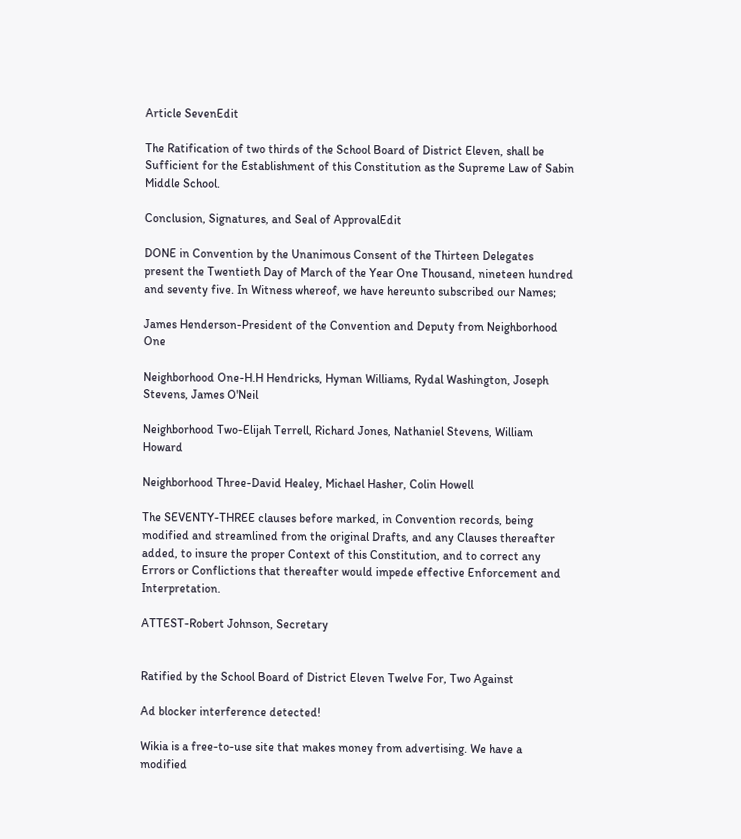Article SevenEdit

The Ratification of two thirds of the School Board of District Eleven, shall be Sufficient for the Establishment of this Constitution as the Supreme Law of Sabin Middle School.

Conclusion, Signatures, and Seal of ApprovalEdit

DONE in Convention by the Unanimous Consent of the Thirteen Delegates present the Twentieth Day of March of the Year One Thousand, nineteen hundred and seventy five. In Witness whereof, we have hereunto subscribed our Names;

James Henderson-President of the Convention and Deputy from Neighborhood One

Neighborhood One-H.H Hendricks, Hyman Williams, Rydal Washington, Joseph Stevens, James O'Neil

Neighborhood Two-Elijah Terrell, Richard Jones, Nathaniel Stevens, William Howard

Neighborhood Three-David Healey, Michael Hasher, Colin Howell

The SEVENTY-THREE clauses before marked, in Convention records, being modified and streamlined from the original Drafts, and any Clauses thereafter added, to insure the proper Context of this Constitution, and to correct any Errors or Conflictions that thereafter would impede effective Enforcement and Interpretation.

ATTEST-Robert Johnson, Secretary


Ratified by the School Board of District Eleven Twelve For, Two Against

Ad blocker interference detected!

Wikia is a free-to-use site that makes money from advertising. We have a modified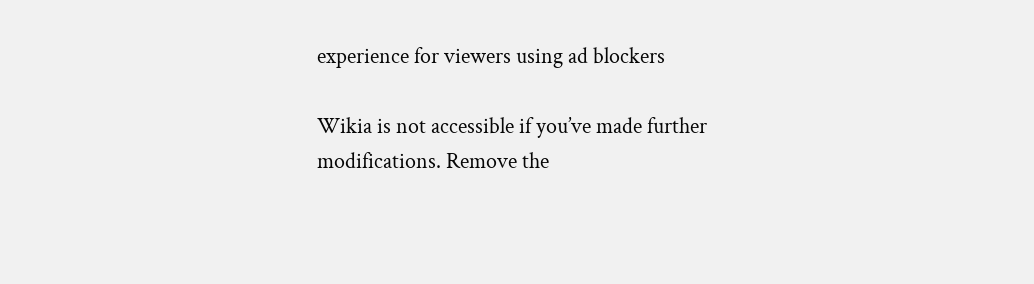experience for viewers using ad blockers

Wikia is not accessible if you’ve made further modifications. Remove the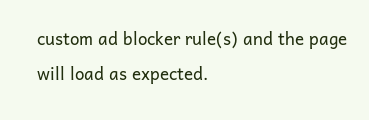custom ad blocker rule(s) and the page will load as expected.